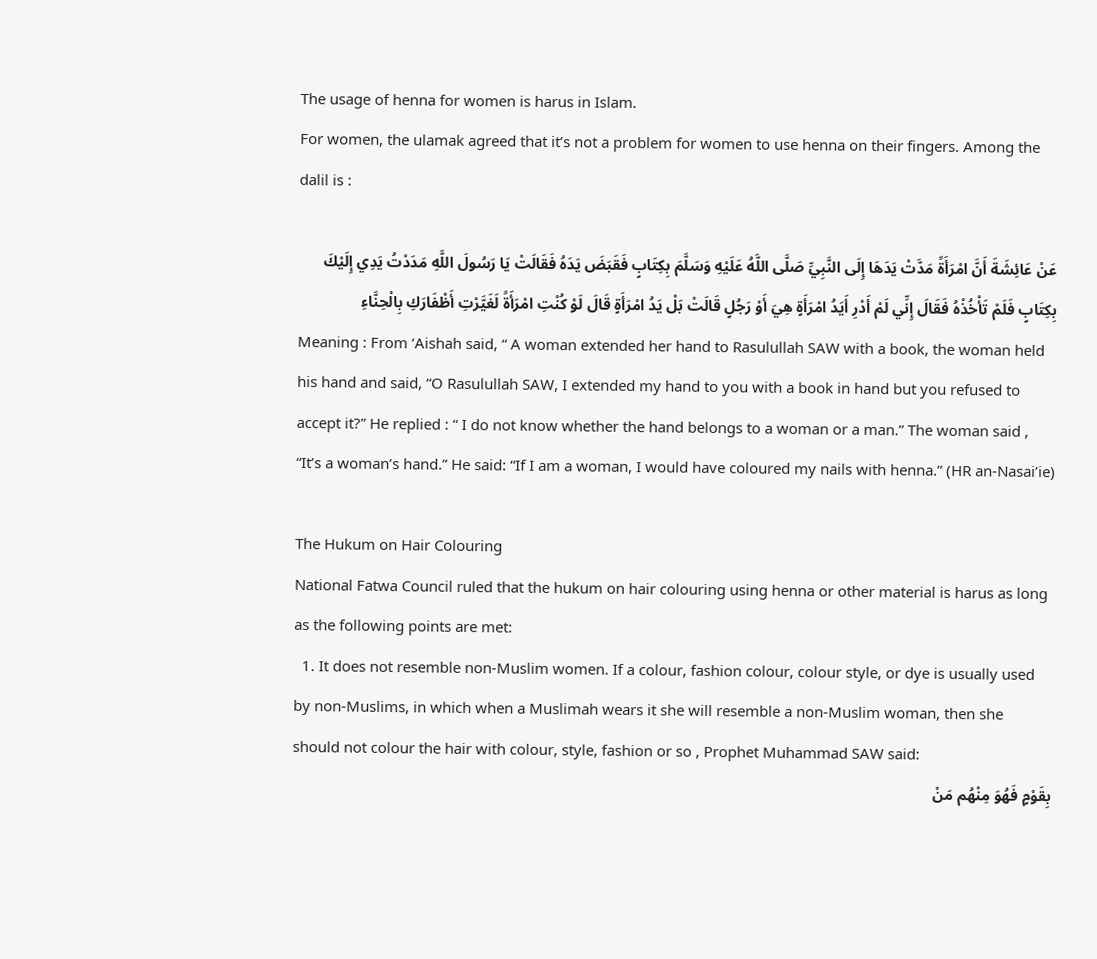The usage of henna for women is harus in Islam.
For women, the ulamak agreed that it’s not a problem for women to use henna on their fingers. Among the dalil is :

عَنْ عَائِشَةَ أَنَّ امْرَأَةً مَدَّتْ يَدَهَا إِلَى النَّبِيِّ صَلَّى اللَّهُ عَلَيْهِ وَسَلَّمَ بِكِتَابٍ فَقَبَضَ يَدَهُ فَقَالَتْ يَا رَسُولَ اللَّهِ مَدَدْتُ يَدِي إِلَيْكَ بِكِتَابٍ فَلَمْ تَأْخُذْهُ فَقَالَ إِنِّي لَمْ أَدْرِ أَيَدُ امْرَأَةٍ هِيَ أَوْ رَجُلٍ قَالَتْ بَلْ يَدُ امْرَأَةٍ قَالَ لَوْ كُنْتِ امْرَأَةً لَغَيَّرْتِ أَظْفَارَكِ بِالْحِنَّاءِ
Meaning : From ‘Aishah said, “ A woman extended her hand to Rasulullah SAW with a book, the woman held his hand and said, “O Rasulullah SAW, I extended my hand to you with a book in hand but you refused to accept it?” He replied : “ I do not know whether the hand belongs to a woman or a man.” The woman said , “It’s a woman’s hand.” He said: “If I am a woman, I would have coloured my nails with henna.” (HR an-Nasai’ie)

The Hukum on Hair Colouring
National Fatwa Council ruled that the hukum on hair colouring using henna or other material is harus as long as the following points are met:
  1. It does not resemble non-Muslim women. If a colour, fashion colour, colour style, or dye is usually used by non-Muslims, in which when a Muslimah wears it she will resemble a non-Muslim woman, then she should not colour the hair with colour, style, fashion or so , Prophet Muhammad SAW said:
بِقَوْمٍ فَهُوَ مِنْهُم مَنْ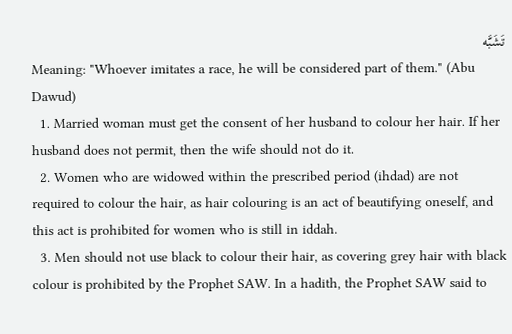تَشَبَّه
Meaning: "Whoever imitates a race, he will be considered part of them." (Abu Dawud)
  1. Married woman must get the consent of her husband to colour her hair. If her husband does not permit, then the wife should not do it.
  2. Women who are widowed within the prescribed period (ihdad) are not required to colour the hair, as hair colouring is an act of beautifying oneself, and this act is prohibited for women who is still in iddah.
  3. Men should not use black to colour their hair, as covering grey hair with black colour is prohibited by the Prophet SAW. In a hadith, the Prophet SAW said to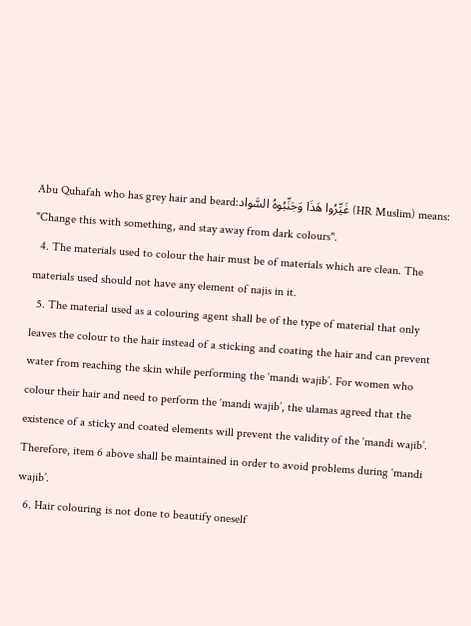Abu Quhafah who has grey hair and beard:غَيِّرُوا هَذَا وَجَنِّبُوهُ السَّواد (HR Muslim) means: "Change this with something, and stay away from dark colours".
  4. The materials used to colour the hair must be of materials which are clean. The materials used should not have any element of najis in it.
  5. The material used as a colouring agent shall be of the type of material that only leaves the colour to the hair instead of a sticking and coating the hair and can prevent water from reaching the skin while performing the ‘mandi wajib’. For women who colour their hair and need to perform the ‘mandi wajib’, the ulamas agreed that the existence of a sticky and coated elements will prevent the validity of the ‘mandi wajib’. Therefore, item 6 above shall be maintained in order to avoid problems during ‘mandi wajib’.
  6. Hair colouring is not done to beautify oneself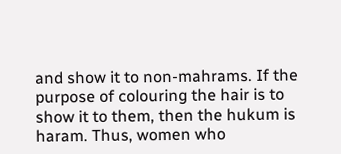and show it to non-mahrams. If the purpose of colouring the hair is to show it to them, then the hukum is haram. Thus, women who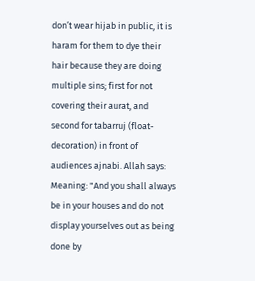don’t wear hijab in public, it is haram for them to dye their hair because they are doing multiple sins; first for not covering their aurat, and second for tabarruj (float-decoration) in front of audiences ajnabi. Allah says:
Meaning: "And you shall always be in your houses and do not display yourselves out as being done by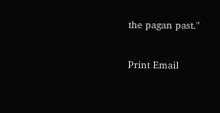the pagan past."

Print Email